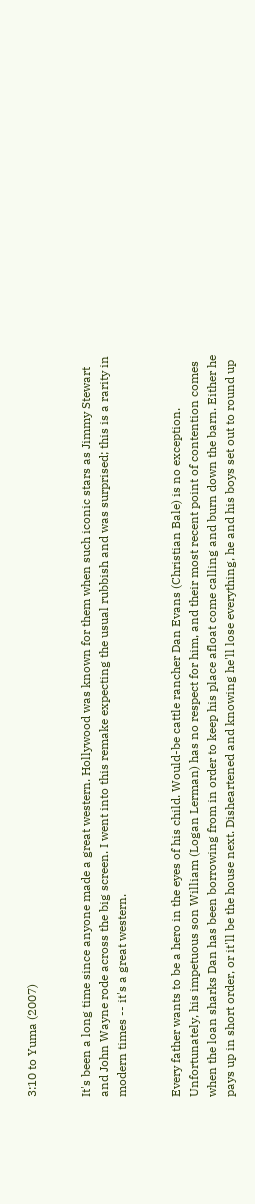3:10 to Yuma (2007)


It's been a long time since anyone made a great western. Hollywood was known for them when such iconic stars as Jimmy Stewart and John Wayne rode across the big screen. I went into this remake expecting the usual rubbish and was surprised; this is a rarity in modern times -- it's a great western.


Every father wants to be a hero in the eyes of his child. Would-be cattle rancher Dan Evans (Christian Bale) is no exception. Unfortunately, his impetuous son William (Logan Lerman) has no respect for him, and their most recent point of contention comes when the loan sharks Dan has been borrowing from in order to keep his place afloat come calling and burn down the barn. Either he pays up in short order, or it'll be the house next. Disheartened and knowing he'll lose everything, he and his boys set out to round up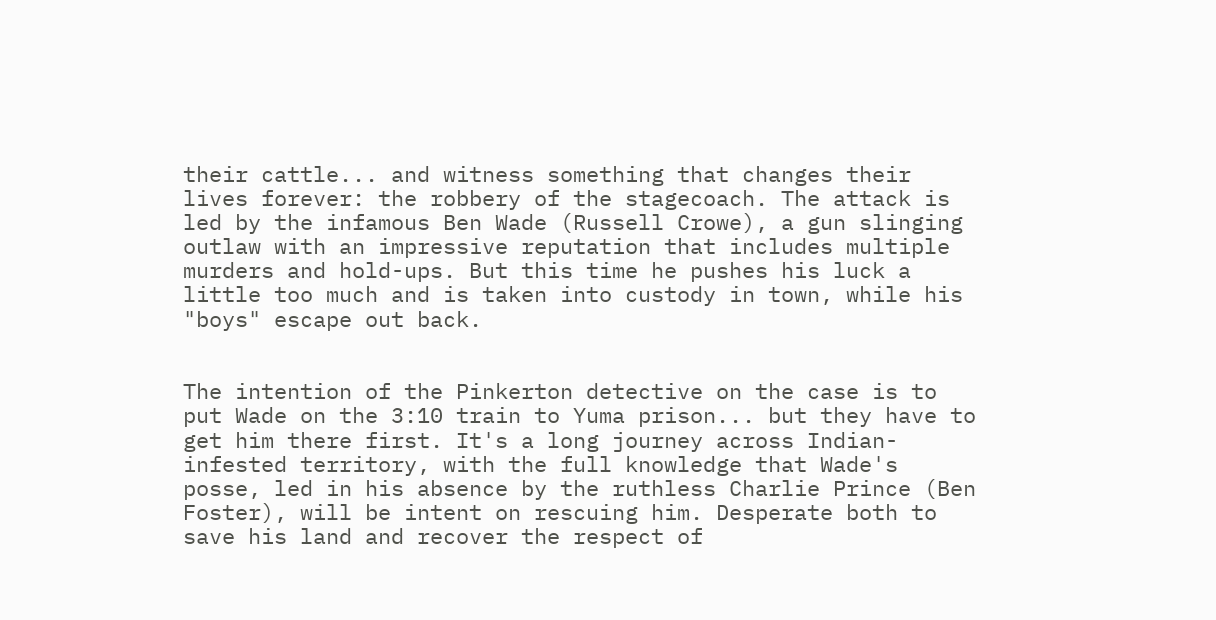their cattle... and witness something that changes their lives forever: the robbery of the stagecoach. The attack is led by the infamous Ben Wade (Russell Crowe), a gun slinging outlaw with an impressive reputation that includes multiple murders and hold-ups. But this time he pushes his luck a little too much and is taken into custody in town, while his "boys" escape out back.


The intention of the Pinkerton detective on the case is to put Wade on the 3:10 train to Yuma prison... but they have to get him there first. It's a long journey across Indian-infested territory, with the full knowledge that Wade's posse, led in his absence by the ruthless Charlie Prince (Ben Foster), will be intent on rescuing him. Desperate both to save his land and recover the respect of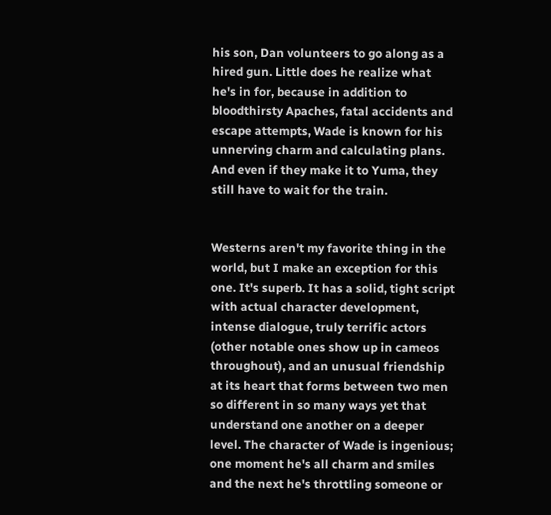his son, Dan volunteers to go along as a hired gun. Little does he realize what he's in for, because in addition to bloodthirsty Apaches, fatal accidents and escape attempts, Wade is known for his unnerving charm and calculating plans. And even if they make it to Yuma, they still have to wait for the train.


Westerns aren't my favorite thing in the world, but I make an exception for this one. It's superb. It has a solid, tight script with actual character development, intense dialogue, truly terrific actors (other notable ones show up in cameos throughout), and an unusual friendship at its heart that forms between two men so different in so many ways yet that understand one another on a deeper level. The character of Wade is ingenious; one moment he's all charm and smiles and the next he's throttling someone or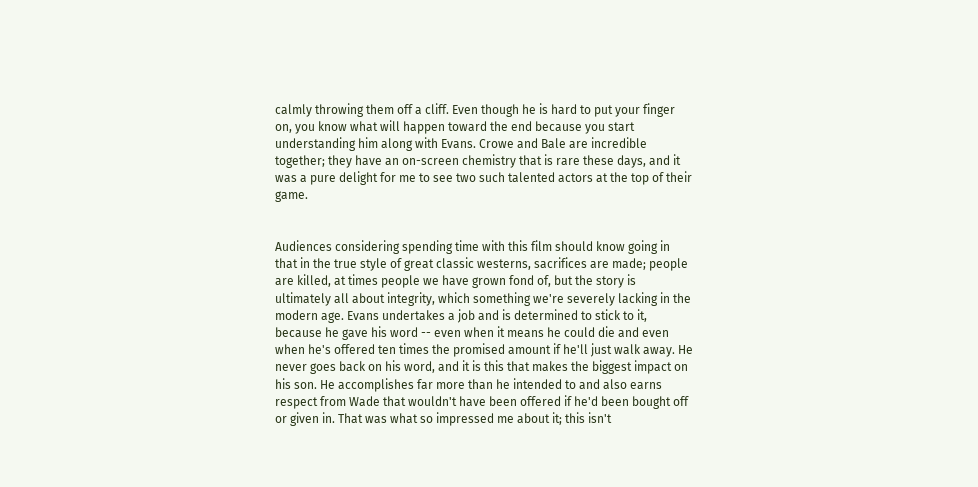calmly throwing them off a cliff. Even though he is hard to put your finger on, you know what will happen toward the end because you start understanding him along with Evans. Crowe and Bale are incredible together; they have an on-screen chemistry that is rare these days, and it was a pure delight for me to see two such talented actors at the top of their game.


Audiences considering spending time with this film should know going in that in the true style of great classic westerns, sacrifices are made; people are killed, at times people we have grown fond of, but the story is ultimately all about integrity, which something we're severely lacking in the modern age. Evans undertakes a job and is determined to stick to it, because he gave his word -- even when it means he could die and even when he's offered ten times the promised amount if he'll just walk away. He never goes back on his word, and it is this that makes the biggest impact on his son. He accomplishes far more than he intended to and also earns respect from Wade that wouldn't have been offered if he'd been bought off or given in. That was what so impressed me about it; this isn't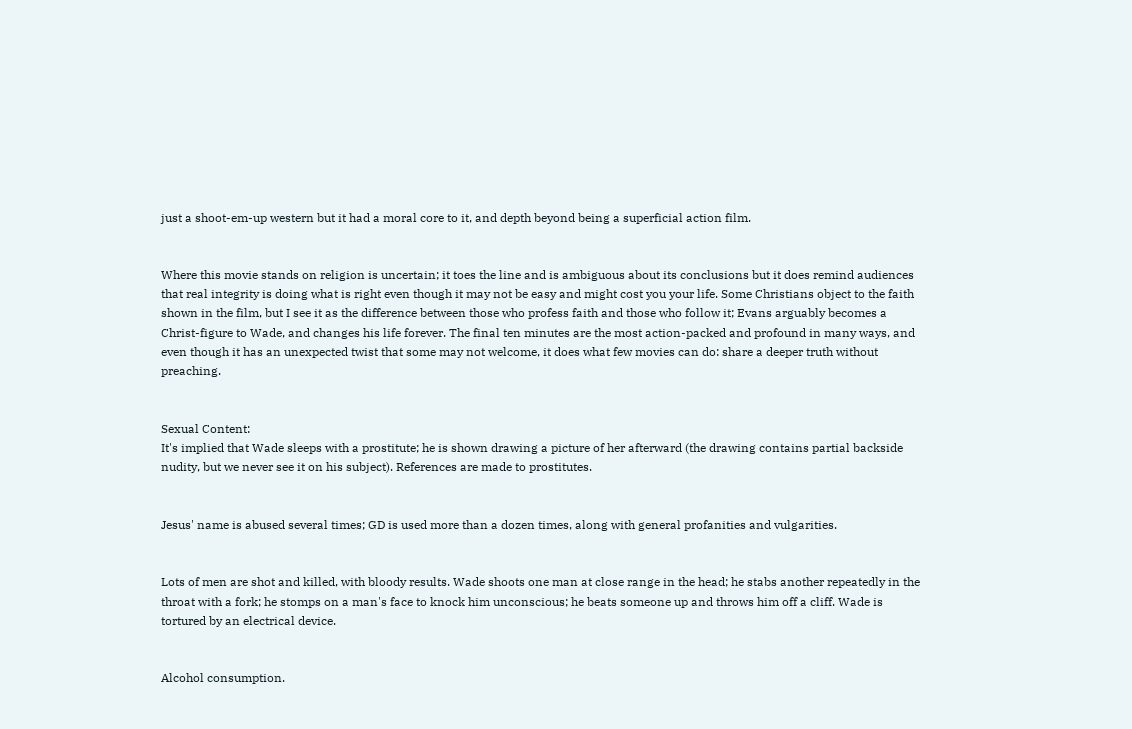just a shoot-em-up western but it had a moral core to it, and depth beyond being a superficial action film.


Where this movie stands on religion is uncertain; it toes the line and is ambiguous about its conclusions but it does remind audiences that real integrity is doing what is right even though it may not be easy and might cost you your life. Some Christians object to the faith shown in the film, but I see it as the difference between those who profess faith and those who follow it; Evans arguably becomes a Christ-figure to Wade, and changes his life forever. The final ten minutes are the most action-packed and profound in many ways, and even though it has an unexpected twist that some may not welcome, it does what few movies can do: share a deeper truth without preaching.


Sexual Content:
It's implied that Wade sleeps with a prostitute; he is shown drawing a picture of her afterward (the drawing contains partial backside nudity, but we never see it on his subject). References are made to prostitutes.


Jesus' name is abused several times; GD is used more than a dozen times, along with general profanities and vulgarities.


Lots of men are shot and killed, with bloody results. Wade shoots one man at close range in the head; he stabs another repeatedly in the throat with a fork; he stomps on a man's face to knock him unconscious; he beats someone up and throws him off a cliff. Wade is tortured by an electrical device.


Alcohol consumption.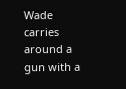Wade carries around a gun with a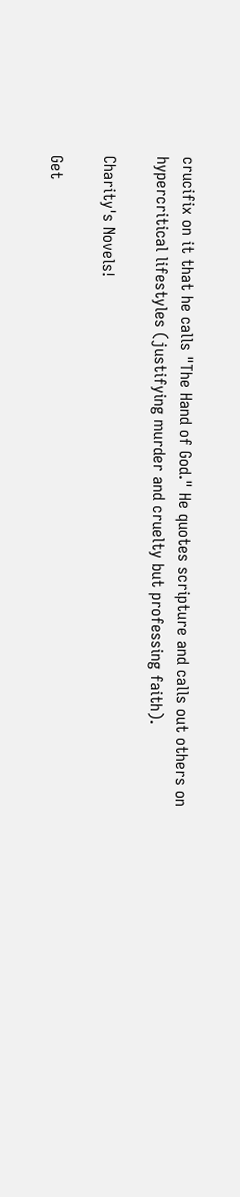crucifix on it that he calls "The Hand of God." He quotes scripture and calls out others on hypercritical lifestyles (justifying murder and cruelty but professing faith).

Charity's Novels!

Get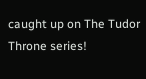caught up on The Tudor Throne series!